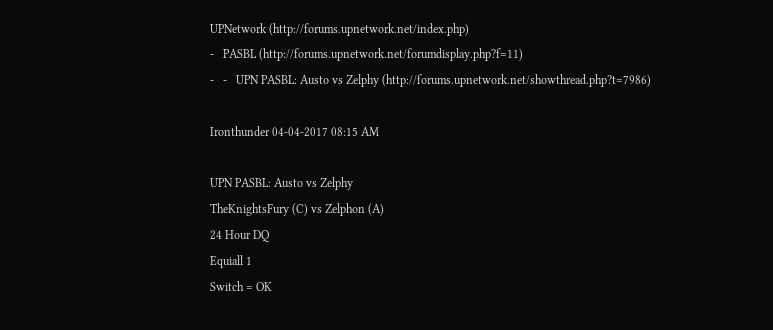UPNetwork (http://forums.upnetwork.net/index.php)
-   PASBL (http://forums.upnetwork.net/forumdisplay.php?f=11)
-   -   UPN PASBL: Austo vs Zelphy (http://forums.upnetwork.net/showthread.php?t=7986)

Ironthunder 04-04-2017 08:15 AM

UPN PASBL: Austo vs Zelphy
TheKnightsFury (C) vs Zelphon (A)
24 Hour DQ
Equiall 1
Switch = OK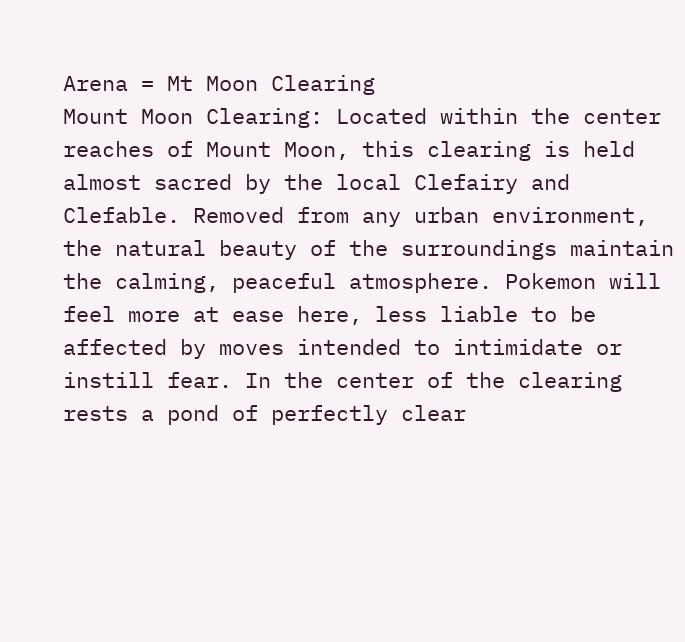Arena = Mt Moon Clearing
Mount Moon Clearing: Located within the center reaches of Mount Moon, this clearing is held almost sacred by the local Clefairy and Clefable. Removed from any urban environment, the natural beauty of the surroundings maintain the calming, peaceful atmosphere. Pokemon will feel more at ease here, less liable to be affected by moves intended to intimidate or instill fear. In the center of the clearing rests a pond of perfectly clear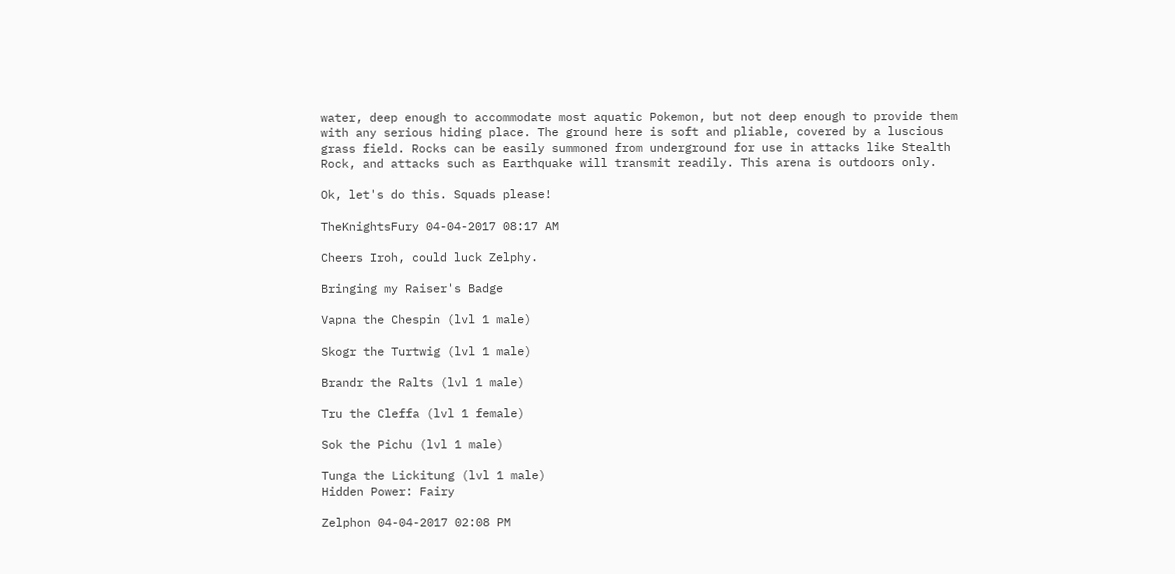water, deep enough to accommodate most aquatic Pokemon, but not deep enough to provide them with any serious hiding place. The ground here is soft and pliable, covered by a luscious grass field. Rocks can be easily summoned from underground for use in attacks like Stealth Rock, and attacks such as Earthquake will transmit readily. This arena is outdoors only.

Ok, let's do this. Squads please!

TheKnightsFury 04-04-2017 08:17 AM

Cheers Iroh, could luck Zelphy.

Bringing my Raiser's Badge

Vapna the Chespin (lvl 1 male)

Skogr the Turtwig (lvl 1 male)

Brandr the Ralts (lvl 1 male)

Tru the Cleffa (lvl 1 female)

Sok the Pichu (lvl 1 male)

Tunga the Lickitung (lvl 1 male)
Hidden Power: Fairy

Zelphon 04-04-2017 02:08 PM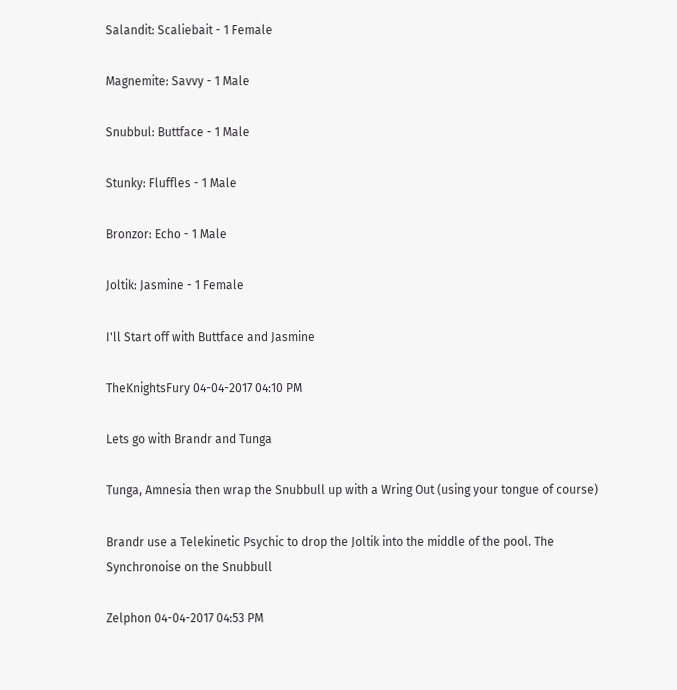Salandit: Scaliebait - 1 Female

Magnemite: Savvy - 1 Male

Snubbul: Buttface - 1 Male

Stunky: Fluffles - 1 Male

Bronzor: Echo - 1 Male

Joltik: Jasmine - 1 Female

I'll Start off with Buttface and Jasmine

TheKnightsFury 04-04-2017 04:10 PM

Lets go with Brandr and Tunga

Tunga, Amnesia then wrap the Snubbull up with a Wring Out (using your tongue of course)

Brandr use a Telekinetic Psychic to drop the Joltik into the middle of the pool. The Synchronoise on the Snubbull

Zelphon 04-04-2017 04:53 PM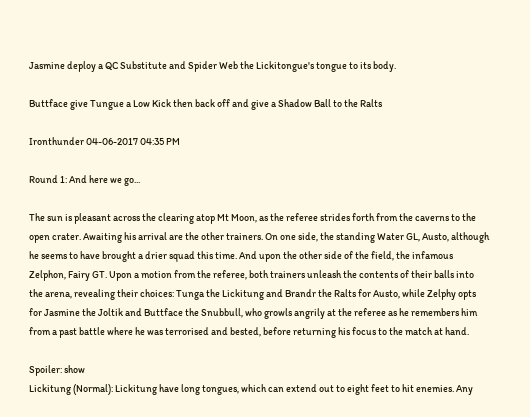Jasmine deploy a QC Substitute and Spider Web the Lickitongue's tongue to its body.

Buttface give Tungue a Low Kick then back off and give a Shadow Ball to the Ralts

Ironthunder 04-06-2017 04:35 PM

Round 1: And here we go...

The sun is pleasant across the clearing atop Mt Moon, as the referee strides forth from the caverns to the open crater. Awaiting his arrival are the other trainers. On one side, the standing Water GL, Austo, although he seems to have brought a drier squad this time. And upon the other side of the field, the infamous Zelphon, Fairy GT. Upon a motion from the referee, both trainers unleash the contents of their balls into the arena, revealing their choices: Tunga the Lickitung and Brandr the Ralts for Austo, while Zelphy opts for Jasmine the Joltik and Buttface the Snubbull, who growls angrily at the referee as he remembers him from a past battle where he was terrorised and bested, before returning his focus to the match at hand.

Spoiler: show
Lickitung (Normal): Lickitung have long tongues, which can extend out to eight feet to hit enemies. Any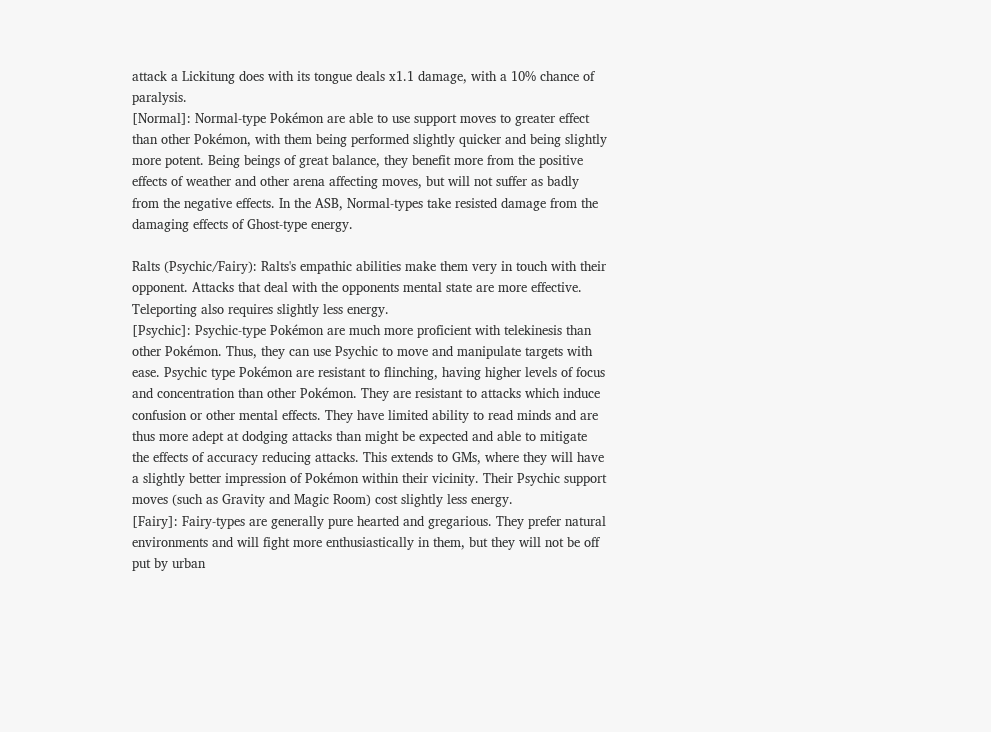attack a Lickitung does with its tongue deals x1.1 damage, with a 10% chance of paralysis.
[Normal]: Normal-type Pokémon are able to use support moves to greater effect than other Pokémon, with them being performed slightly quicker and being slightly more potent. Being beings of great balance, they benefit more from the positive effects of weather and other arena affecting moves, but will not suffer as badly from the negative effects. In the ASB, Normal-types take resisted damage from the damaging effects of Ghost-type energy.

Ralts (Psychic/Fairy): Ralts's empathic abilities make them very in touch with their opponent. Attacks that deal with the opponents mental state are more effective. Teleporting also requires slightly less energy.
[Psychic]: Psychic-type Pokémon are much more proficient with telekinesis than other Pokémon. Thus, they can use Psychic to move and manipulate targets with ease. Psychic type Pokémon are resistant to flinching, having higher levels of focus and concentration than other Pokémon. They are resistant to attacks which induce confusion or other mental effects. They have limited ability to read minds and are thus more adept at dodging attacks than might be expected and able to mitigate the effects of accuracy reducing attacks. This extends to GMs, where they will have a slightly better impression of Pokémon within their vicinity. Their Psychic support moves (such as Gravity and Magic Room) cost slightly less energy.
[Fairy]: Fairy-types are generally pure hearted and gregarious. They prefer natural environments and will fight more enthusiastically in them, but they will not be off put by urban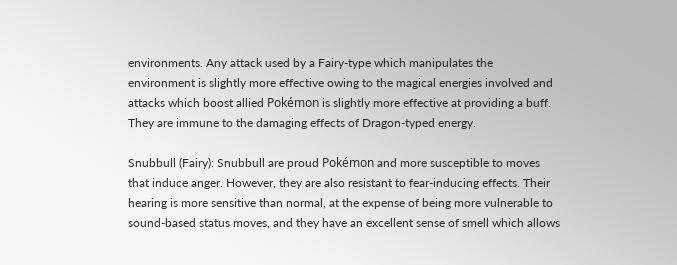environments. Any attack used by a Fairy-type which manipulates the environment is slightly more effective owing to the magical energies involved and attacks which boost allied Pokémon is slightly more effective at providing a buff. They are immune to the damaging effects of Dragon-typed energy.

Snubbull (Fairy): Snubbull are proud Pokémon and more susceptible to moves that induce anger. However, they are also resistant to fear-inducing effects. Their hearing is more sensitive than normal, at the expense of being more vulnerable to sound-based status moves, and they have an excellent sense of smell which allows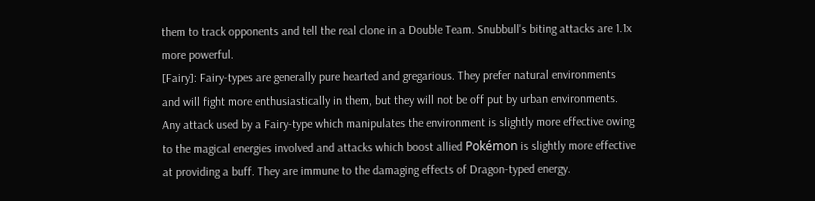them to track opponents and tell the real clone in a Double Team. Snubbull's biting attacks are 1.1x more powerful.
[Fairy]: Fairy-types are generally pure hearted and gregarious. They prefer natural environments and will fight more enthusiastically in them, but they will not be off put by urban environments. Any attack used by a Fairy-type which manipulates the environment is slightly more effective owing to the magical energies involved and attacks which boost allied Pokémon is slightly more effective at providing a buff. They are immune to the damaging effects of Dragon-typed energy.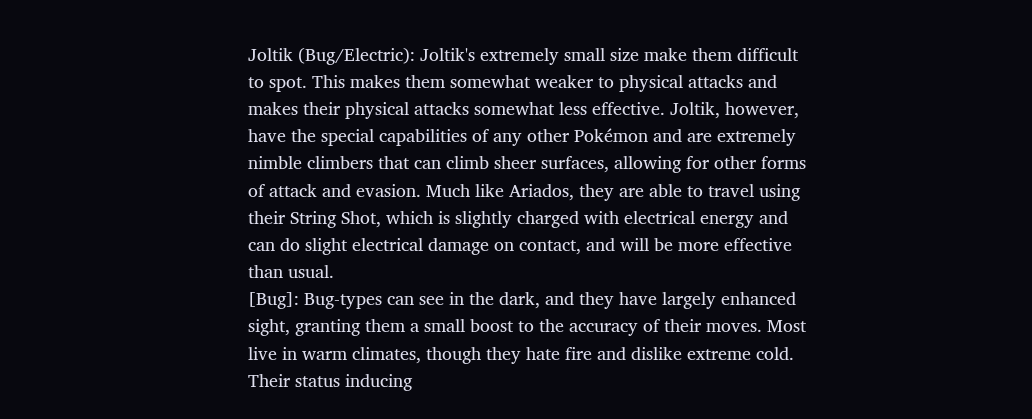Joltik (Bug/Electric): Joltik's extremely small size make them difficult to spot. This makes them somewhat weaker to physical attacks and makes their physical attacks somewhat less effective. Joltik, however, have the special capabilities of any other Pokémon and are extremely nimble climbers that can climb sheer surfaces, allowing for other forms of attack and evasion. Much like Ariados, they are able to travel using their String Shot, which is slightly charged with electrical energy and can do slight electrical damage on contact, and will be more effective than usual.
[Bug]: Bug-types can see in the dark, and they have largely enhanced sight, granting them a small boost to the accuracy of their moves. Most live in warm climates, though they hate fire and dislike extreme cold. Their status inducing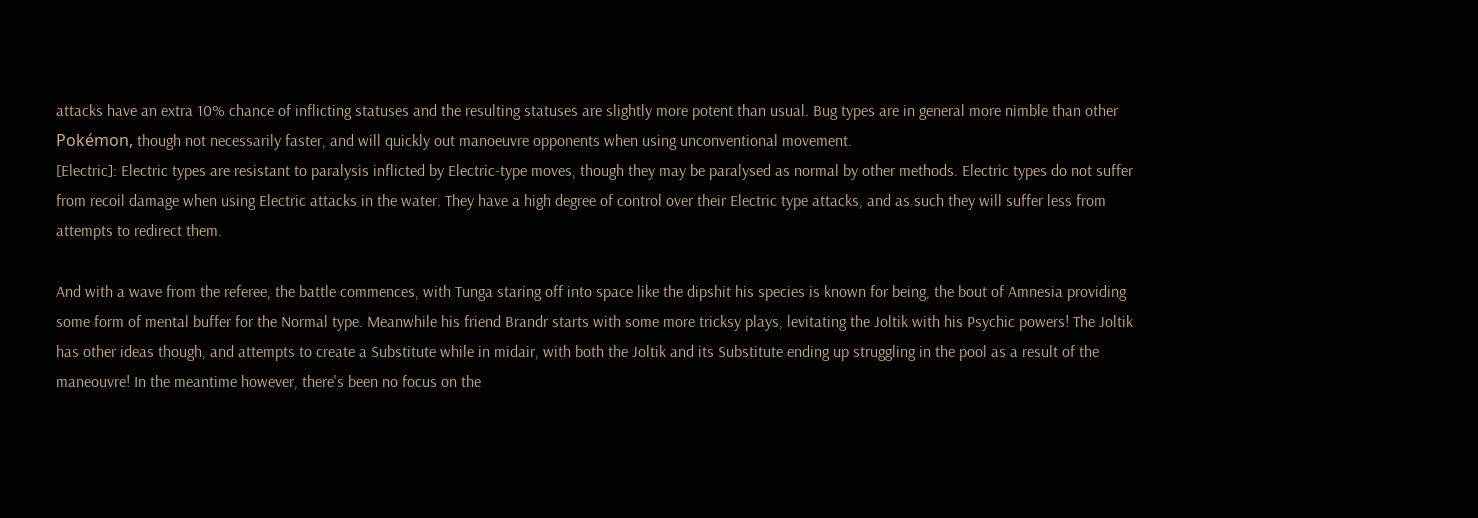attacks have an extra 10% chance of inflicting statuses and the resulting statuses are slightly more potent than usual. Bug types are in general more nimble than other Pokémon, though not necessarily faster, and will quickly out manoeuvre opponents when using unconventional movement.
[Electric]: Electric types are resistant to paralysis inflicted by Electric-type moves, though they may be paralysed as normal by other methods. Electric types do not suffer from recoil damage when using Electric attacks in the water. They have a high degree of control over their Electric type attacks, and as such they will suffer less from attempts to redirect them.

And with a wave from the referee, the battle commences, with Tunga staring off into space like the dipshit his species is known for being, the bout of Amnesia providing some form of mental buffer for the Normal type. Meanwhile his friend Brandr starts with some more tricksy plays, levitating the Joltik with his Psychic powers! The Joltik has other ideas though, and attempts to create a Substitute while in midair, with both the Joltik and its Substitute ending up struggling in the pool as a result of the maneouvre! In the meantime however, there's been no focus on the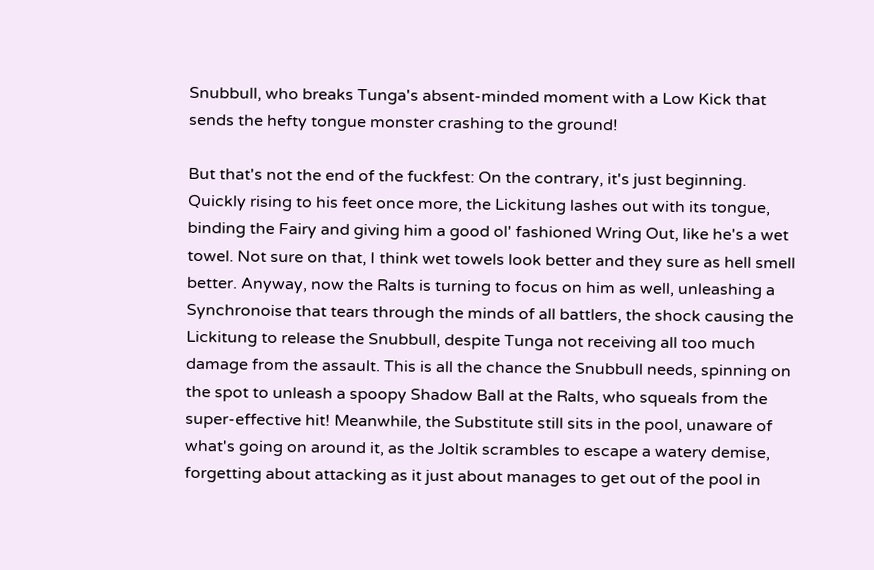Snubbull, who breaks Tunga's absent-minded moment with a Low Kick that sends the hefty tongue monster crashing to the ground!

But that's not the end of the fuckfest: On the contrary, it's just beginning. Quickly rising to his feet once more, the Lickitung lashes out with its tongue, binding the Fairy and giving him a good ol' fashioned Wring Out, like he's a wet towel. Not sure on that, I think wet towels look better and they sure as hell smell better. Anyway, now the Ralts is turning to focus on him as well, unleashing a Synchronoise that tears through the minds of all battlers, the shock causing the Lickitung to release the Snubbull, despite Tunga not receiving all too much damage from the assault. This is all the chance the Snubbull needs, spinning on the spot to unleash a spoopy Shadow Ball at the Ralts, who squeals from the super-effective hit! Meanwhile, the Substitute still sits in the pool, unaware of what's going on around it, as the Joltik scrambles to escape a watery demise, forgetting about attacking as it just about manages to get out of the pool in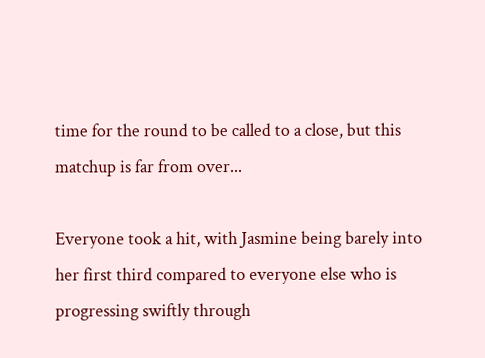time for the round to be called to a close, but this matchup is far from over...

Everyone took a hit, with Jasmine being barely into her first third compared to everyone else who is progressing swiftly through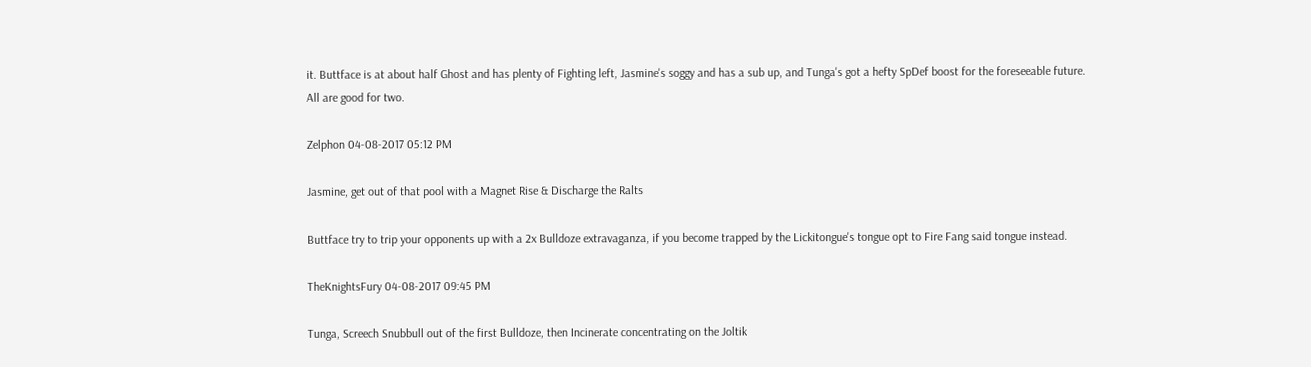it. Buttface is at about half Ghost and has plenty of Fighting left, Jasmine's soggy and has a sub up, and Tunga's got a hefty SpDef boost for the foreseeable future. All are good for two.

Zelphon 04-08-2017 05:12 PM

Jasmine, get out of that pool with a Magnet Rise & Discharge the Ralts

Buttface try to trip your opponents up with a 2x Bulldoze extravaganza, if you become trapped by the Lickitongue's tongue opt to Fire Fang said tongue instead.

TheKnightsFury 04-08-2017 09:45 PM

Tunga, Screech Snubbull out of the first Bulldoze, then Incinerate concentrating on the Joltik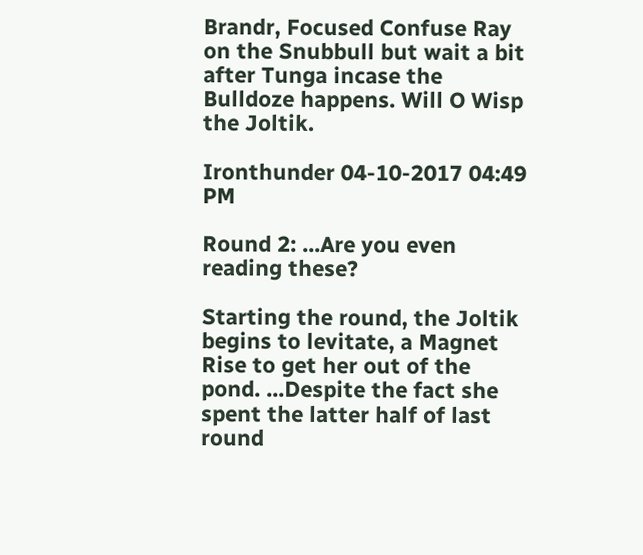Brandr, Focused Confuse Ray on the Snubbull but wait a bit after Tunga incase the Bulldoze happens. Will O Wisp the Joltik.

Ironthunder 04-10-2017 04:49 PM

Round 2: ...Are you even reading these?

Starting the round, the Joltik begins to levitate, a Magnet Rise to get her out of the pond. ...Despite the fact she spent the latter half of last round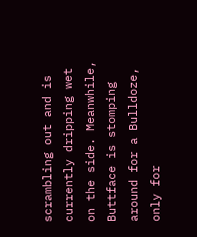scrambling out and is currently dripping wet on the side. Meanwhile, Buttface is stomping around for a Bulldoze, only for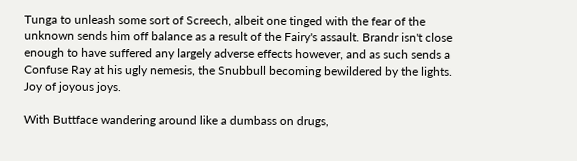Tunga to unleash some sort of Screech, albeit one tinged with the fear of the unknown sends him off balance as a result of the Fairy's assault. Brandr isn't close enough to have suffered any largely adverse effects however, and as such sends a Confuse Ray at his ugly nemesis, the Snubbull becoming bewildered by the lights. Joy of joyous joys.

With Buttface wandering around like a dumbass on drugs,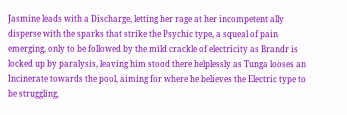Jasmine leads with a Discharge, letting her rage at her incompetent ally disperse with the sparks that strike the Psychic type, a squeal of pain emerging, only to be followed by the mild crackle of electricity as Brandr is locked up by paralysis, leaving him stood there helplessly as Tunga looses an Incinerate towards the pool, aiming for where he believes the Electric type to be struggling,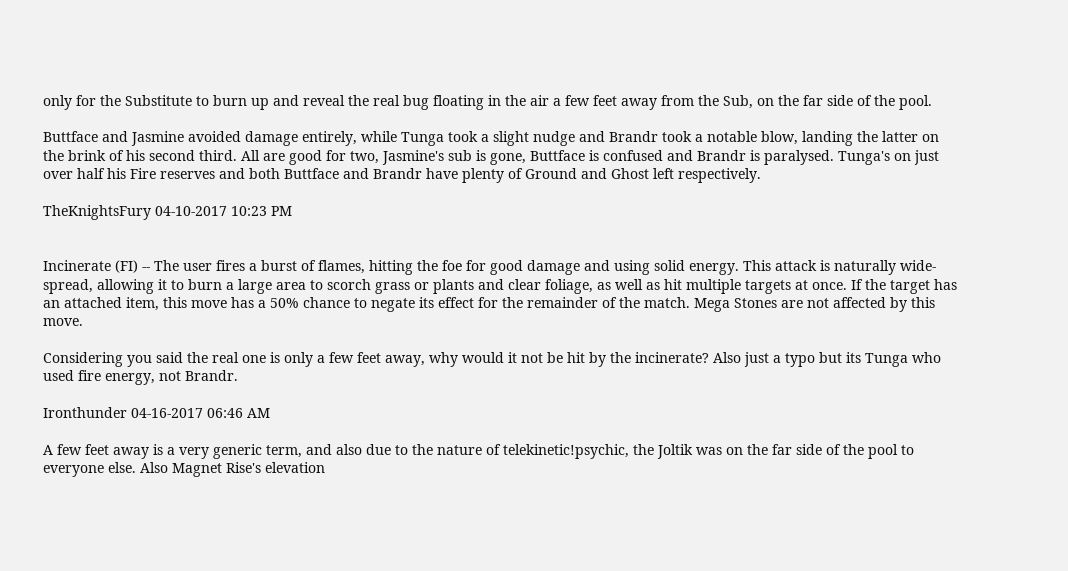only for the Substitute to burn up and reveal the real bug floating in the air a few feet away from the Sub, on the far side of the pool.

Buttface and Jasmine avoided damage entirely, while Tunga took a slight nudge and Brandr took a notable blow, landing the latter on the brink of his second third. All are good for two, Jasmine's sub is gone, Buttface is confused and Brandr is paralysed. Tunga's on just over half his Fire reserves and both Buttface and Brandr have plenty of Ground and Ghost left respectively.

TheKnightsFury 04-10-2017 10:23 PM


Incinerate (FI) -- The user fires a burst of flames, hitting the foe for good damage and using solid energy. This attack is naturally wide-spread, allowing it to burn a large area to scorch grass or plants and clear foliage, as well as hit multiple targets at once. If the target has an attached item, this move has a 50% chance to negate its effect for the remainder of the match. Mega Stones are not affected by this move.

Considering you said the real one is only a few feet away, why would it not be hit by the incinerate? Also just a typo but its Tunga who used fire energy, not Brandr.

Ironthunder 04-16-2017 06:46 AM

A few feet away is a very generic term, and also due to the nature of telekinetic!psychic, the Joltik was on the far side of the pool to everyone else. Also Magnet Rise's elevation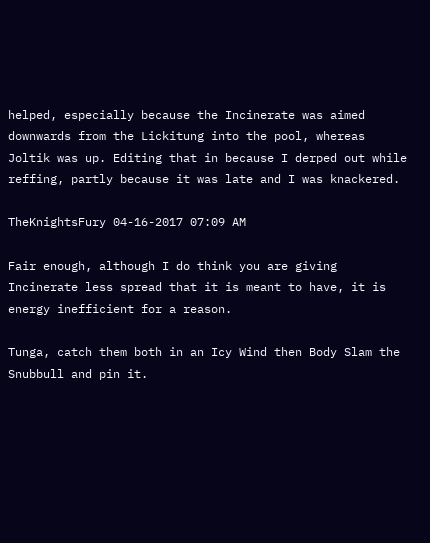helped, especially because the Incinerate was aimed downwards from the Lickitung into the pool, whereas Joltik was up. Editing that in because I derped out while reffing, partly because it was late and I was knackered.

TheKnightsFury 04-16-2017 07:09 AM

Fair enough, although I do think you are giving Incinerate less spread that it is meant to have, it is energy inefficient for a reason.

Tunga, catch them both in an Icy Wind then Body Slam the Snubbull and pin it.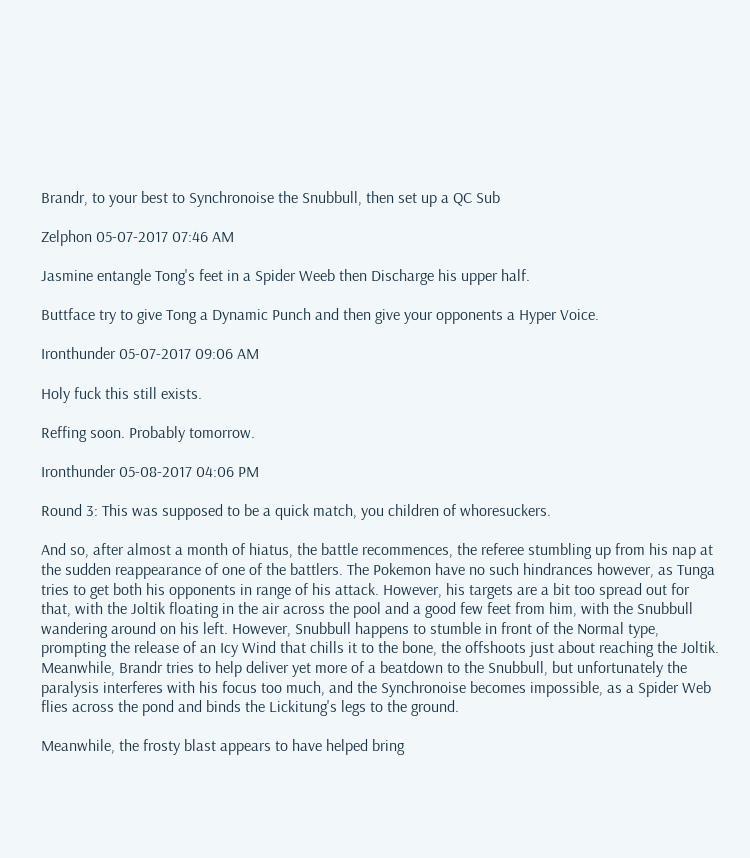Brandr, to your best to Synchronoise the Snubbull, then set up a QC Sub

Zelphon 05-07-2017 07:46 AM

Jasmine entangle Tong's feet in a Spider Weeb then Discharge his upper half.

Buttface try to give Tong a Dynamic Punch and then give your opponents a Hyper Voice.

Ironthunder 05-07-2017 09:06 AM

Holy fuck this still exists.

Reffing soon. Probably tomorrow.

Ironthunder 05-08-2017 04:06 PM

Round 3: This was supposed to be a quick match, you children of whoresuckers.

And so, after almost a month of hiatus, the battle recommences, the referee stumbling up from his nap at the sudden reappearance of one of the battlers. The Pokemon have no such hindrances however, as Tunga tries to get both his opponents in range of his attack. However, his targets are a bit too spread out for that, with the Joltik floating in the air across the pool and a good few feet from him, with the Snubbull wandering around on his left. However, Snubbull happens to stumble in front of the Normal type, prompting the release of an Icy Wind that chills it to the bone, the offshoots just about reaching the Joltik. Meanwhile, Brandr tries to help deliver yet more of a beatdown to the Snubbull, but unfortunately the paralysis interferes with his focus too much, and the Synchronoise becomes impossible, as a Spider Web flies across the pond and binds the Lickitung's legs to the ground.

Meanwhile, the frosty blast appears to have helped bring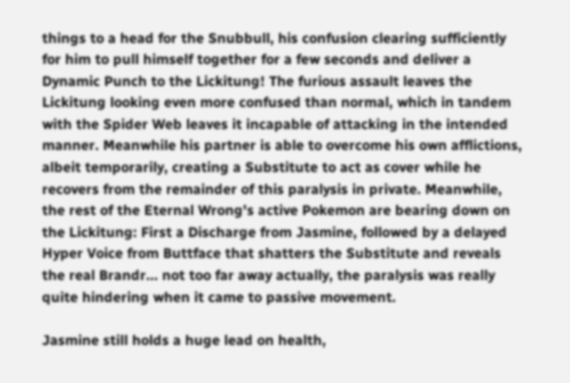things to a head for the Snubbull, his confusion clearing sufficiently for him to pull himself together for a few seconds and deliver a Dynamic Punch to the Lickitung! The furious assault leaves the Lickitung looking even more confused than normal, which in tandem with the Spider Web leaves it incapable of attacking in the intended manner. Meanwhile his partner is able to overcome his own afflictions, albeit temporarily, creating a Substitute to act as cover while he recovers from the remainder of this paralysis in private. Meanwhile, the rest of the Eternal Wrong's active Pokemon are bearing down on the Lickitung: First a Discharge from Jasmine, followed by a delayed Hyper Voice from Buttface that shatters the Substitute and reveals the real Brandr... not too far away actually, the paralysis was really quite hindering when it came to passive movement.

Jasmine still holds a huge lead on health,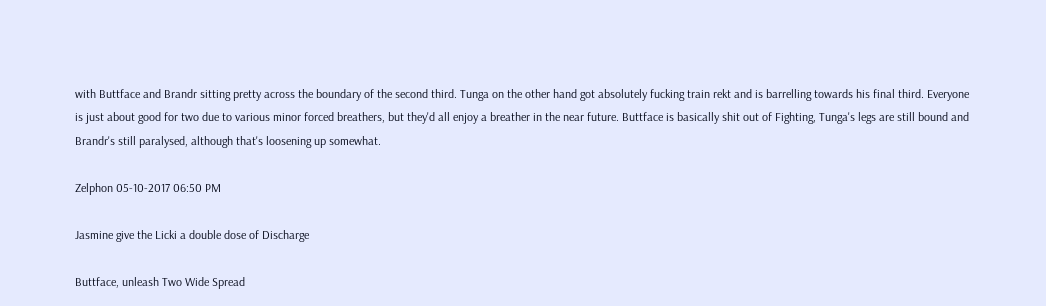with Buttface and Brandr sitting pretty across the boundary of the second third. Tunga on the other hand got absolutely fucking train rekt and is barrelling towards his final third. Everyone is just about good for two due to various minor forced breathers, but they'd all enjoy a breather in the near future. Buttface is basically shit out of Fighting, Tunga's legs are still bound and Brandr's still paralysed, although that's loosening up somewhat.

Zelphon 05-10-2017 06:50 PM

Jasmine give the Licki a double dose of Discharge

Buttface, unleash Two Wide Spread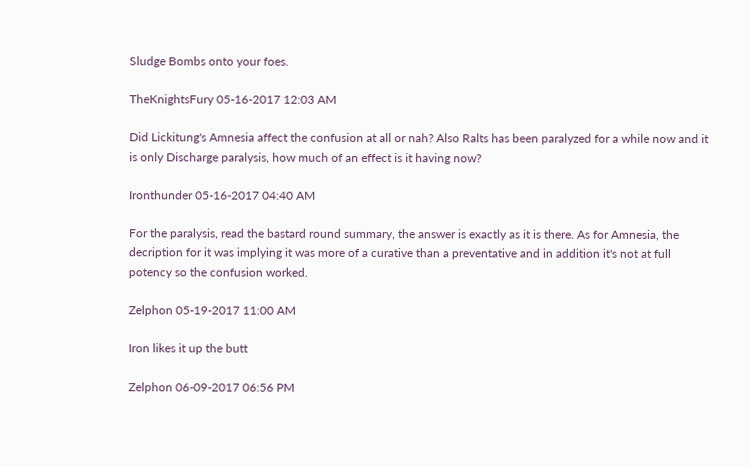Sludge Bombs onto your foes.

TheKnightsFury 05-16-2017 12:03 AM

Did Lickitung's Amnesia affect the confusion at all or nah? Also Ralts has been paralyzed for a while now and it is only Discharge paralysis, how much of an effect is it having now?

Ironthunder 05-16-2017 04:40 AM

For the paralysis, read the bastard round summary, the answer is exactly as it is there. As for Amnesia, the decription for it was implying it was more of a curative than a preventative and in addition it's not at full potency so the confusion worked.

Zelphon 05-19-2017 11:00 AM

Iron likes it up the butt

Zelphon 06-09-2017 06:56 PM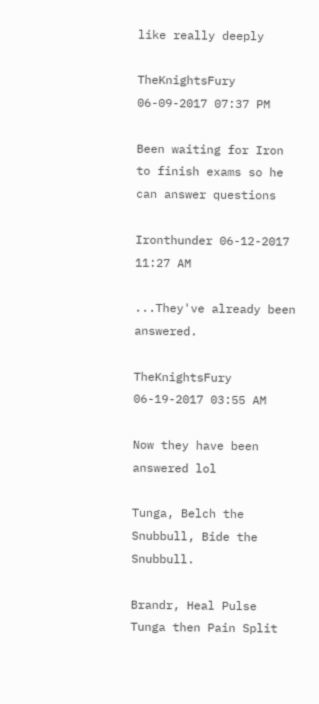like really deeply

TheKnightsFury 06-09-2017 07:37 PM

Been waiting for Iron to finish exams so he can answer questions

Ironthunder 06-12-2017 11:27 AM

...They've already been answered.

TheKnightsFury 06-19-2017 03:55 AM

Now they have been answered lol

Tunga, Belch the Snubbull, Bide the Snubbull.

Brandr, Heal Pulse Tunga then Pain Split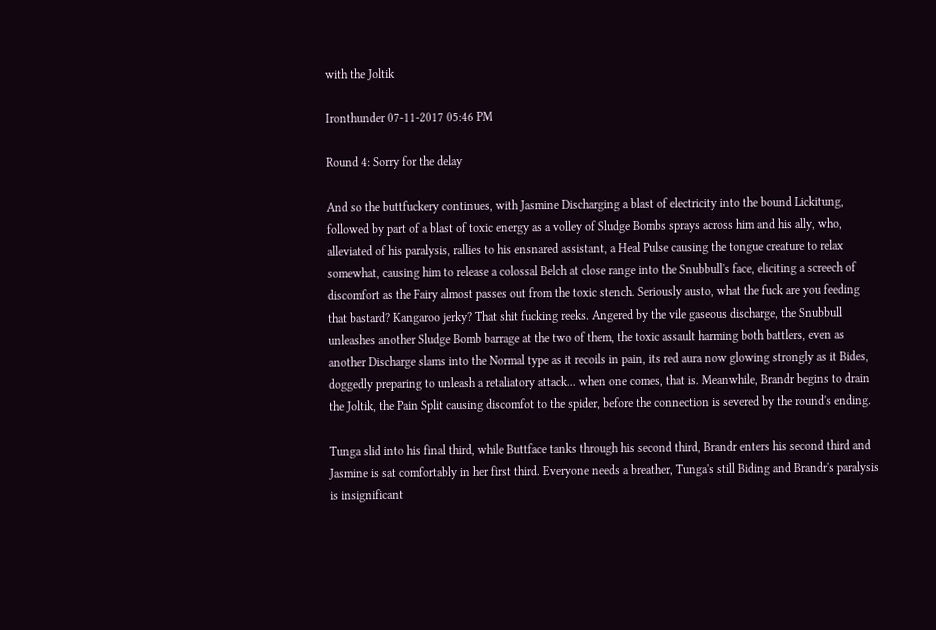with the Joltik

Ironthunder 07-11-2017 05:46 PM

Round 4: Sorry for the delay

And so the buttfuckery continues, with Jasmine Discharging a blast of electricity into the bound Lickitung, followed by part of a blast of toxic energy as a volley of Sludge Bombs sprays across him and his ally, who, alleviated of his paralysis, rallies to his ensnared assistant, a Heal Pulse causing the tongue creature to relax somewhat, causing him to release a colossal Belch at close range into the Snubbull's face, eliciting a screech of discomfort as the Fairy almost passes out from the toxic stench. Seriously austo, what the fuck are you feeding that bastard? Kangaroo jerky? That shit fucking reeks. Angered by the vile gaseous discharge, the Snubbull unleashes another Sludge Bomb barrage at the two of them, the toxic assault harming both battlers, even as another Discharge slams into the Normal type as it recoils in pain, its red aura now glowing strongly as it Bides, doggedly preparing to unleash a retaliatory attack... when one comes, that is. Meanwhile, Brandr begins to drain the Joltik, the Pain Split causing discomfot to the spider, before the connection is severed by the round's ending.

Tunga slid into his final third, while Buttface tanks through his second third, Brandr enters his second third and Jasmine is sat comfortably in her first third. Everyone needs a breather, Tunga's still Biding and Brandr's paralysis is insignificant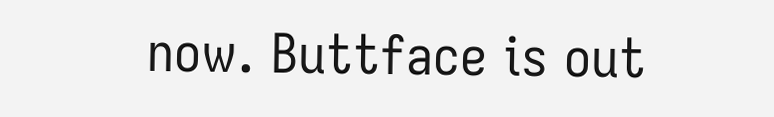now. Buttface is out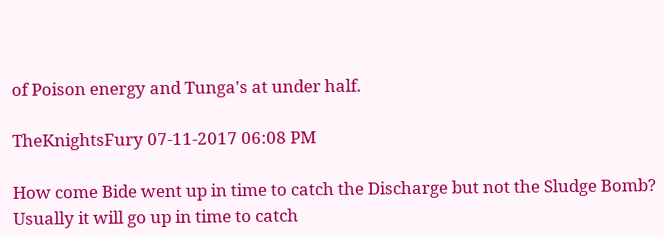of Poison energy and Tunga's at under half.

TheKnightsFury 07-11-2017 06:08 PM

How come Bide went up in time to catch the Discharge but not the Sludge Bomb? Usually it will go up in time to catch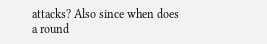attacks? Also since when does a round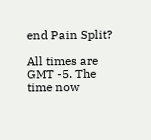end Pain Split?

All times are GMT -5. The time now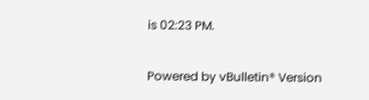is 02:23 PM.

Powered by vBulletin® Version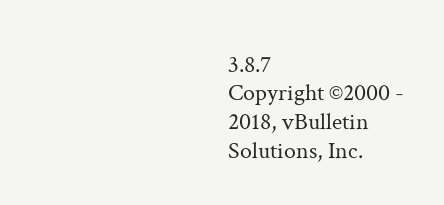3.8.7
Copyright ©2000 - 2018, vBulletin Solutions, Inc.